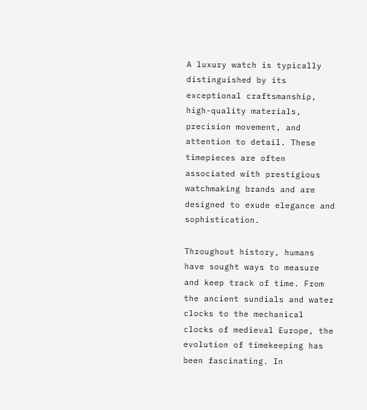A luxury watch is typically distinguished by its exceptional craftsmanship, high-quality materials, precision movement, and attention to detail. These timepieces are often associated with prestigious watchmaking brands and are designed to exude elegance and sophistication.

Throughout history, humans have sought ways to measure and keep track of time. From the ancient sundials and water clocks to the mechanical clocks of medieval Europe, the evolution of timekeeping has been fascinating. In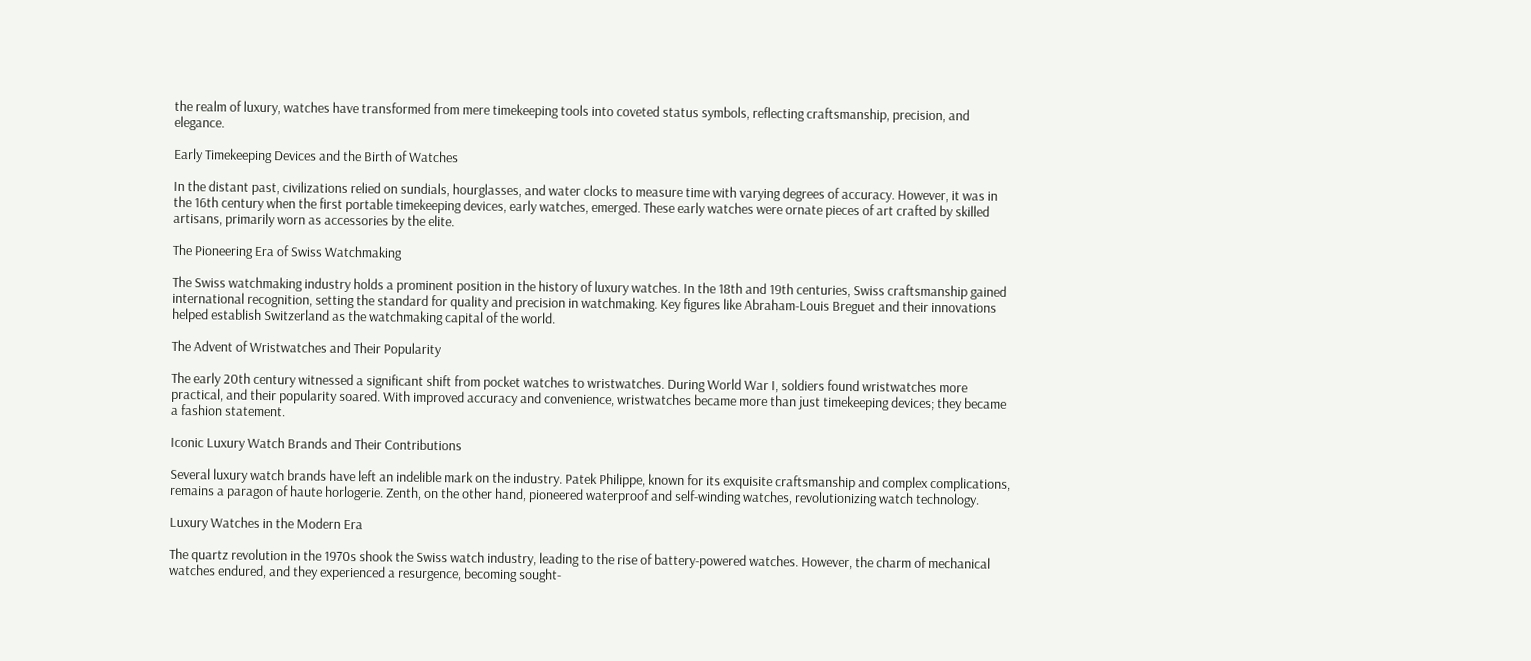the realm of luxury, watches have transformed from mere timekeeping tools into coveted status symbols, reflecting craftsmanship, precision, and elegance.

Early Timekeeping Devices and the Birth of Watches

In the distant past, civilizations relied on sundials, hourglasses, and water clocks to measure time with varying degrees of accuracy. However, it was in the 16th century when the first portable timekeeping devices, early watches, emerged. These early watches were ornate pieces of art crafted by skilled artisans, primarily worn as accessories by the elite.

The Pioneering Era of Swiss Watchmaking

The Swiss watchmaking industry holds a prominent position in the history of luxury watches. In the 18th and 19th centuries, Swiss craftsmanship gained international recognition, setting the standard for quality and precision in watchmaking. Key figures like Abraham-Louis Breguet and their innovations helped establish Switzerland as the watchmaking capital of the world.

The Advent of Wristwatches and Their Popularity

The early 20th century witnessed a significant shift from pocket watches to wristwatches. During World War I, soldiers found wristwatches more practical, and their popularity soared. With improved accuracy and convenience, wristwatches became more than just timekeeping devices; they became a fashion statement.

Iconic Luxury Watch Brands and Their Contributions

Several luxury watch brands have left an indelible mark on the industry. Patek Philippe, known for its exquisite craftsmanship and complex complications, remains a paragon of haute horlogerie. Zenth, on the other hand, pioneered waterproof and self-winding watches, revolutionizing watch technology.

Luxury Watches in the Modern Era

The quartz revolution in the 1970s shook the Swiss watch industry, leading to the rise of battery-powered watches. However, the charm of mechanical watches endured, and they experienced a resurgence, becoming sought-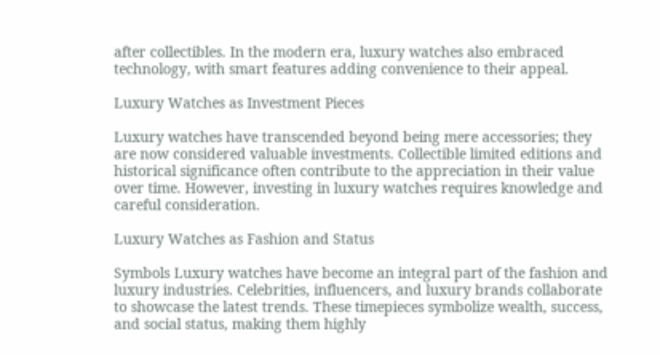after collectibles. In the modern era, luxury watches also embraced technology, with smart features adding convenience to their appeal.

Luxury Watches as Investment Pieces

Luxury watches have transcended beyond being mere accessories; they are now considered valuable investments. Collectible limited editions and historical significance often contribute to the appreciation in their value over time. However, investing in luxury watches requires knowledge and careful consideration.

Luxury Watches as Fashion and Status

Symbols Luxury watches have become an integral part of the fashion and luxury industries. Celebrities, influencers, and luxury brands collaborate to showcase the latest trends. These timepieces symbolize wealth, success, and social status, making them highly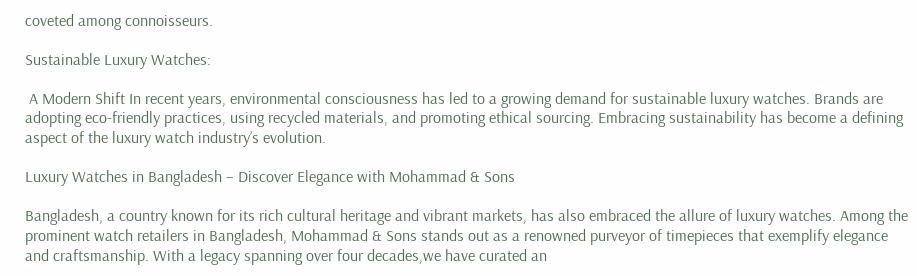coveted among connoisseurs.

Sustainable Luxury Watches:

 A Modern Shift In recent years, environmental consciousness has led to a growing demand for sustainable luxury watches. Brands are adopting eco-friendly practices, using recycled materials, and promoting ethical sourcing. Embracing sustainability has become a defining aspect of the luxury watch industry’s evolution.

Luxury Watches in Bangladesh – Discover Elegance with Mohammad & Sons

Bangladesh, a country known for its rich cultural heritage and vibrant markets, has also embraced the allure of luxury watches. Among the prominent watch retailers in Bangladesh, Mohammad & Sons stands out as a renowned purveyor of timepieces that exemplify elegance and craftsmanship. With a legacy spanning over four decades,we have curated an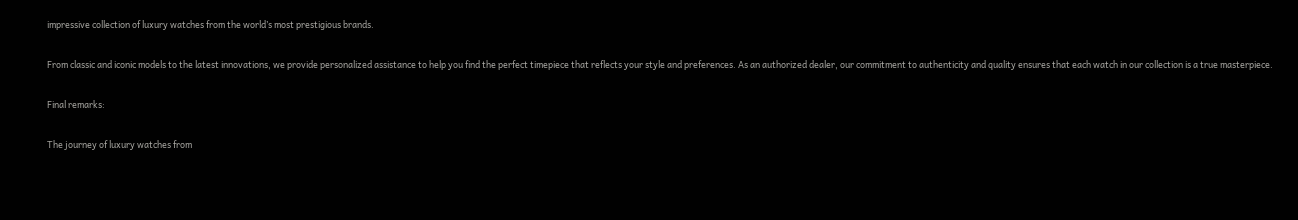impressive collection of luxury watches from the world’s most prestigious brands.

From classic and iconic models to the latest innovations, we provide personalized assistance to help you find the perfect timepiece that reflects your style and preferences. As an authorized dealer, our commitment to authenticity and quality ensures that each watch in our collection is a true masterpiece.

Final remarks:

The journey of luxury watches from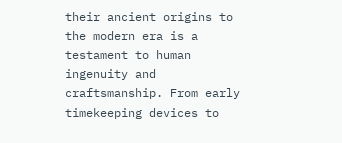their ancient origins to the modern era is a testament to human ingenuity and craftsmanship. From early timekeeping devices to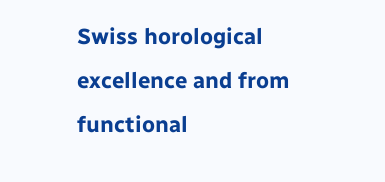Swiss horological excellence and from functional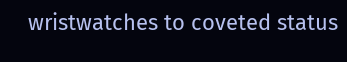wristwatches to coveted status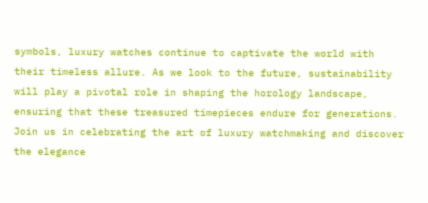symbols, luxury watches continue to captivate the world with their timeless allure. As we look to the future, sustainability will play a pivotal role in shaping the horology landscape, ensuring that these treasured timepieces endure for generations. Join us in celebrating the art of luxury watchmaking and discover the elegance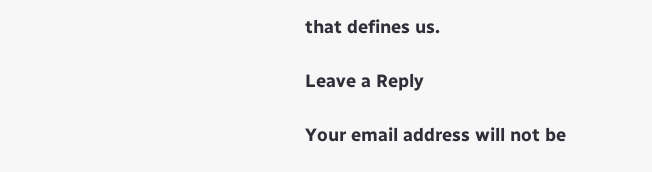that defines us.

Leave a Reply

Your email address will not be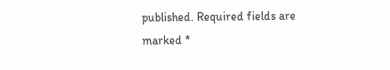published. Required fields are marked *